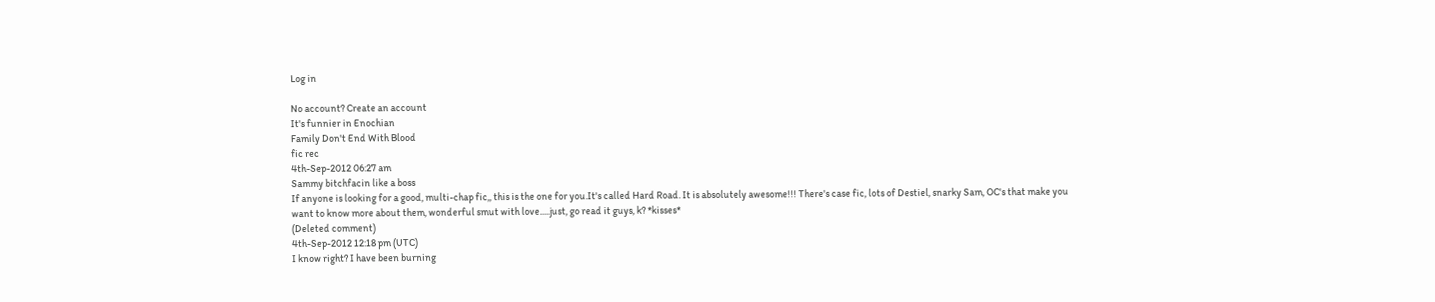Log in

No account? Create an account
It's funnier in Enochian
Family Don't End With Blood
fic rec
4th-Sep-2012 06:27 am
Sammy bitchfacin like a boss
If anyone is looking for a good, multi-chap fic,, this is the one for you.It's called Hard Road. It is absolutely awesome!!! There's case fic, lots of Destiel, snarky Sam, OC's that make you want to know more about them, wonderful smut with love.....just, go read it guys, k? *kisses*
(Deleted comment)
4th-Sep-2012 12:18 pm (UTC)
I know right? I have been burning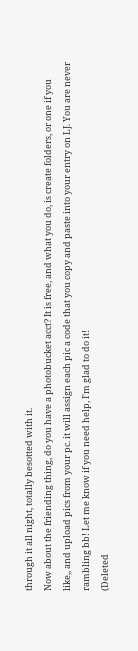through it all night, totally besotted with it.
Now about the friending thing, do you have a photobucket acct? It is free, and what you do, is create folders, or one if you like,, and upload pics from your pc. it will assign each pic a code that you copy and paste into your entry on LJ. You are never rambling bb! Let me know if you need help, I'm glad to do it!
(Deleted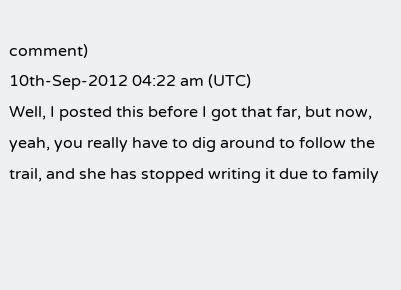comment)
10th-Sep-2012 04:22 am (UTC)
Well, I posted this before I got that far, but now, yeah, you really have to dig around to follow the trail, and she has stopped writing it due to family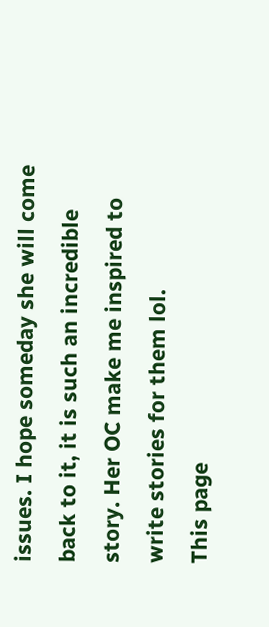issues. I hope someday she will come back to it, it is such an incredible story. Her OC make me inspired to write stories for them lol.
This page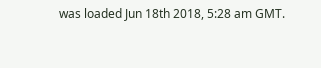was loaded Jun 18th 2018, 5:28 am GMT.